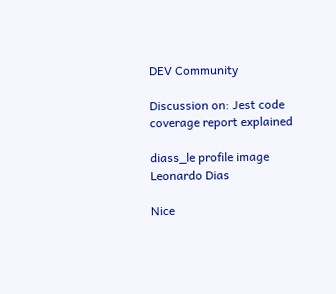DEV Community

Discussion on: Jest code coverage report explained

diass_le profile image
Leonardo Dias

Nice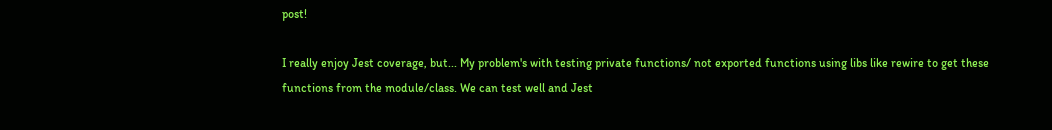post!

I really enjoy Jest coverage, but... My problem's with testing private functions/ not exported functions using libs like rewire to get these functions from the module/class. We can test well and Jest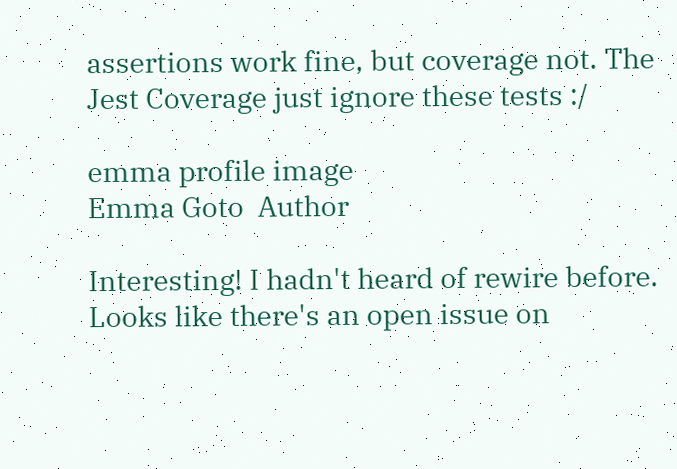assertions work fine, but coverage not. The Jest Coverage just ignore these tests :/

emma profile image
Emma Goto  Author

Interesting! I hadn't heard of rewire before. Looks like there's an open issue on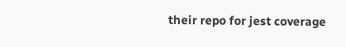their repo for jest coverage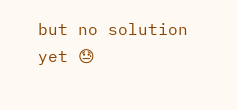but no solution yet 😓